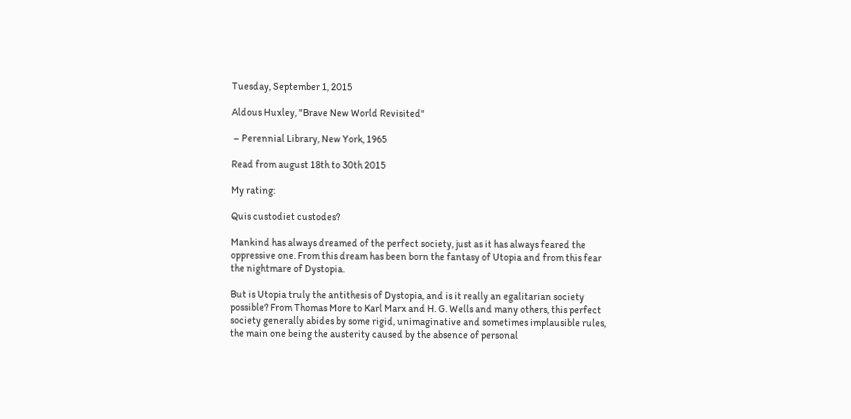Tuesday, September 1, 2015

Aldous Huxley, "Brave New World Revisited"

 – Perennial Library, New York, 1965

Read from august 18th to 30th 2015

My rating:

Quis custodiet custodes?

Mankind has always dreamed of the perfect society, just as it has always feared the oppressive one. From this dream has been born the fantasy of Utopia and from this fear the nightmare of Dystopia.

But is Utopia truly the antithesis of Dystopia, and is it really an egalitarian society possible? From Thomas More to Karl Marx and H. G. Wells and many others, this perfect society generally abides by some rigid, unimaginative and sometimes implausible rules, the main one being the austerity caused by the absence of personal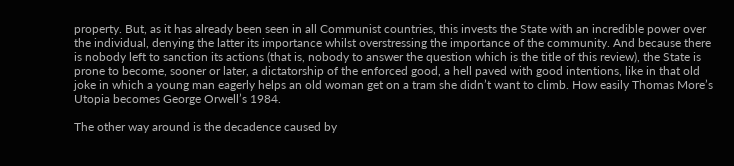property. But, as it has already been seen in all Communist countries, this invests the State with an incredible power over the individual, denying the latter its importance whilst overstressing the importance of the community. And because there is nobody left to sanction its actions (that is, nobody to answer the question which is the title of this review), the State is prone to become, sooner or later, a dictatorship of the enforced good, a hell paved with good intentions, like in that old joke in which a young man eagerly helps an old woman get on a tram she didn’t want to climb. How easily Thomas More’s Utopia becomes George Orwell’s 1984.

The other way around is the decadence caused by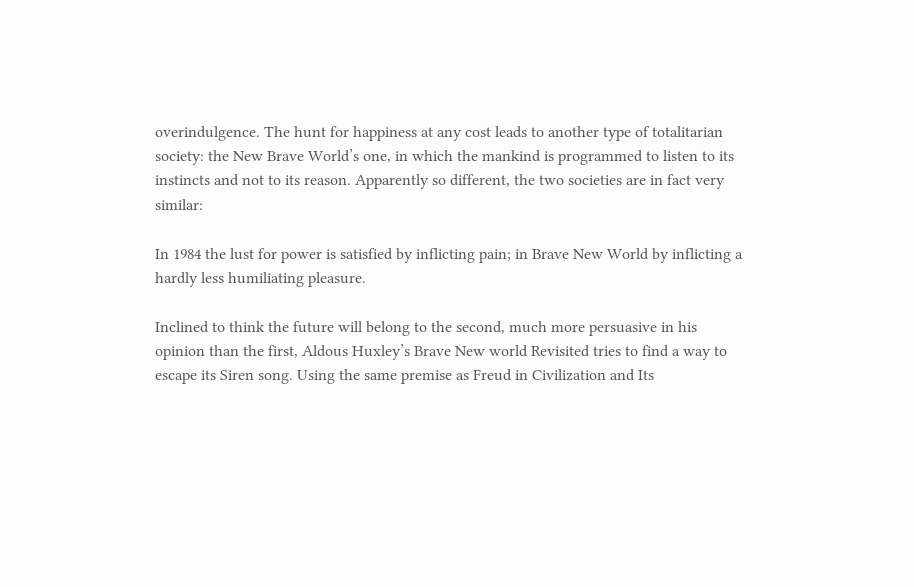overindulgence. The hunt for happiness at any cost leads to another type of totalitarian society: the New Brave World’s one, in which the mankind is programmed to listen to its instincts and not to its reason. Apparently so different, the two societies are in fact very similar:

In 1984 the lust for power is satisfied by inflicting pain; in Brave New World by inflicting a hardly less humiliating pleasure.

Inclined to think the future will belong to the second, much more persuasive in his opinion than the first, Aldous Huxley’s Brave New world Revisited tries to find a way to escape its Siren song. Using the same premise as Freud in Civilization and Its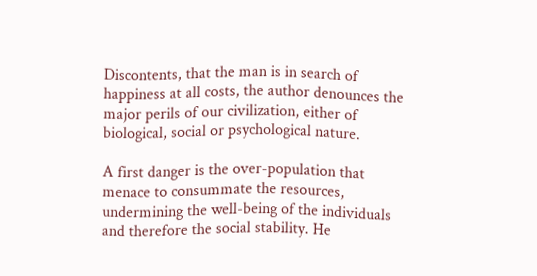Discontents, that the man is in search of happiness at all costs, the author denounces the major perils of our civilization, either of biological, social or psychological nature.

A first danger is the over-population that menace to consummate the resources, undermining the well-being of the individuals and therefore the social stability. He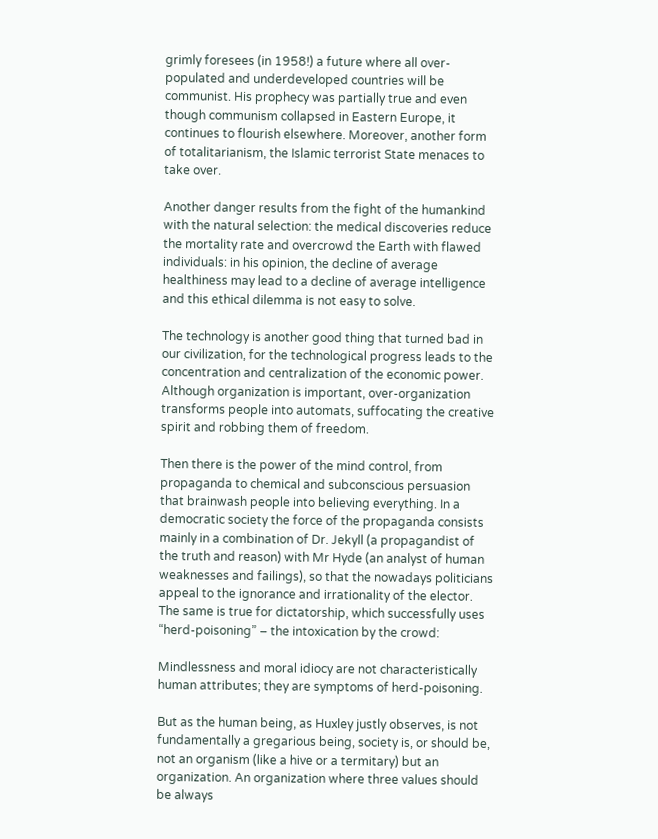grimly foresees (in 1958!) a future where all over-populated and underdeveloped countries will be communist. His prophecy was partially true and even though communism collapsed in Eastern Europe, it continues to flourish elsewhere. Moreover, another form of totalitarianism, the Islamic terrorist State menaces to take over.

Another danger results from the fight of the humankind with the natural selection: the medical discoveries reduce the mortality rate and overcrowd the Earth with flawed individuals: in his opinion, the decline of average healthiness may lead to a decline of average intelligence and this ethical dilemma is not easy to solve.

The technology is another good thing that turned bad in our civilization, for the technological progress leads to the concentration and centralization of the economic power. Although organization is important, over-organization transforms people into automats, suffocating the creative spirit and robbing them of freedom.

Then there is the power of the mind control, from propaganda to chemical and subconscious persuasion that brainwash people into believing everything. In a democratic society the force of the propaganda consists mainly in a combination of Dr. Jekyll (a propagandist of the truth and reason) with Mr Hyde (an analyst of human weaknesses and failings), so that the nowadays politicians appeal to the ignorance and irrationality of the elector. The same is true for dictatorship, which successfully uses “herd-poisoning” – the intoxication by the crowd:

Mindlessness and moral idiocy are not characteristically human attributes; they are symptoms of herd-poisoning.

But as the human being, as Huxley justly observes, is not fundamentally a gregarious being, society is, or should be, not an organism (like a hive or a termitary) but an organization. An organization where three values should be always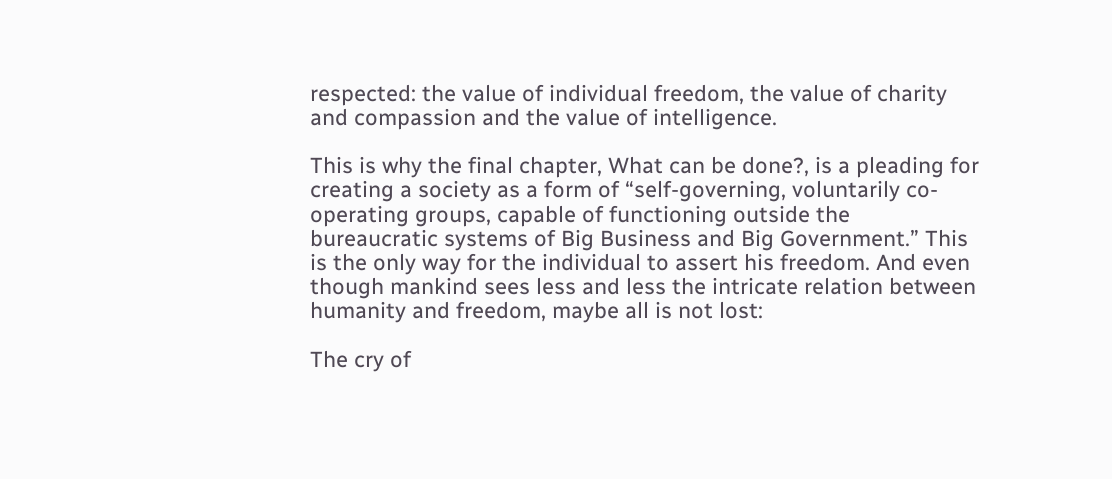respected: the value of individual freedom, the value of charity and compassion and the value of intelligence.

This is why the final chapter, What can be done?, is a pleading for creating a society as a form of “self-governing, voluntarily co-operating groups, capable of functioning outside the bureaucratic systems of Big Business and Big Government.” This is the only way for the individual to assert his freedom. And even though mankind sees less and less the intricate relation between humanity and freedom, maybe all is not lost:

The cry of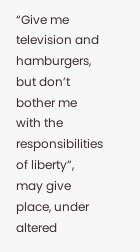“Give me television and hamburgers, but don’t bother me with the responsibilities of liberty”, may give place, under altered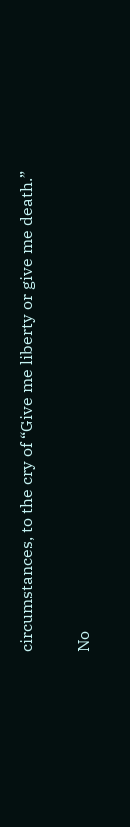circumstances, to the cry of “Give me liberty or give me death.”

No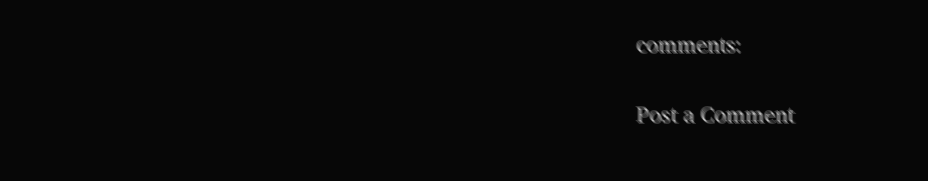comments:

Post a Comment